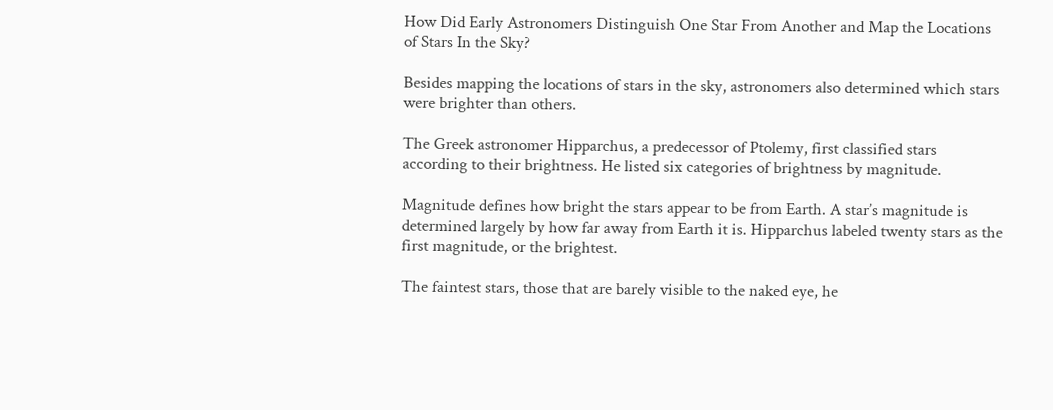How Did Early Astronomers Distinguish One Star From Another and Map the Locations of Stars In the Sky?

Besides mapping the locations of stars in the sky, astronomers also determined which stars were brighter than others.

The Greek astronomer Hipparchus, a predecessor of Ptolemy, first classified stars according to their brightness. He listed six categories of brightness by magnitude.

Magnitude defines how bright the stars appear to be from Earth. A star’s magnitude is determined largely by how far away from Earth it is. Hipparchus labeled twenty stars as the first magnitude, or the brightest.

The faintest stars, those that are barely visible to the naked eye, he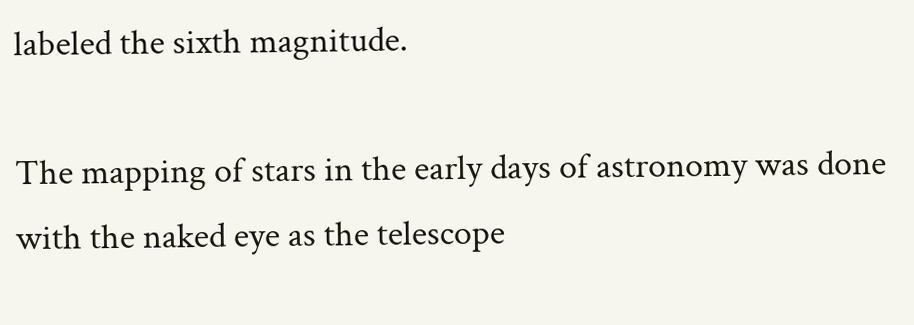labeled the sixth magnitude.

The mapping of stars in the early days of astronomy was done with the naked eye as the telescope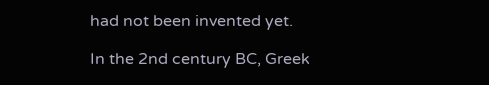had not been invented yet.

In the 2nd century BC, Greek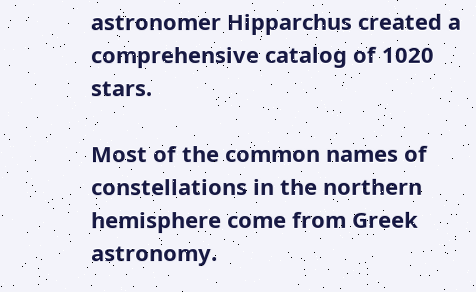astronomer Hipparchus created a comprehensive catalog of 1020 stars.

Most of the common names of constellations in the northern hemisphere come from Greek astronomy.